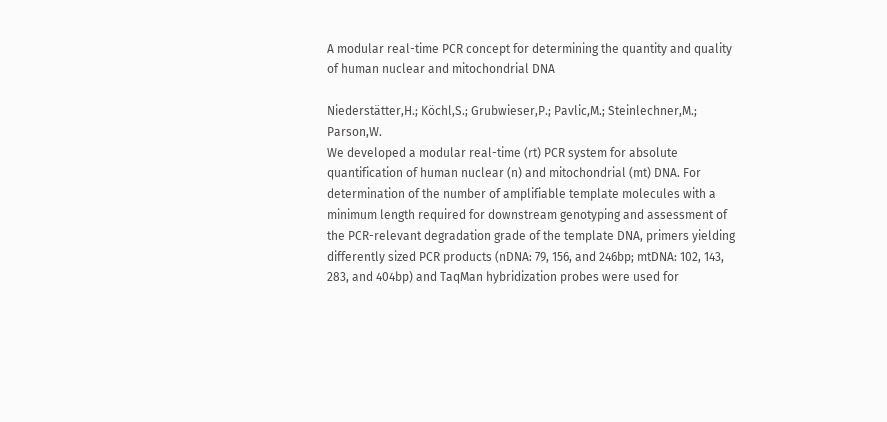A modular real-time PCR concept for determining the quantity and quality of human nuclear and mitochondrial DNA

Niederstätter,H.; Köchl,S.; Grubwieser,P.; Pavlic,M.; Steinlechner,M.; Parson,W.
We developed a modular real-time (rt) PCR system for absolute quantification of human nuclear (n) and mitochondrial (mt) DNA. For determination of the number of amplifiable template molecules with a minimum length required for downstream genotyping and assessment of the PCR-relevant degradation grade of the template DNA, primers yielding differently sized PCR products (nDNA: 79, 156, and 246bp; mtDNA: 102, 143, 283, and 404bp) and TaqMan hybridization probes were used for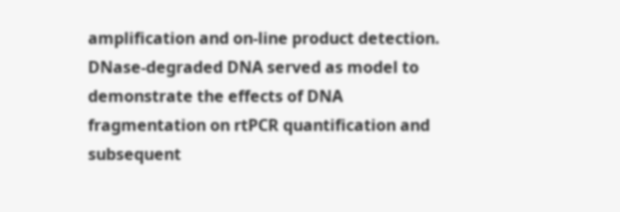amplification and on-line product detection. DNase-degraded DNA served as model to demonstrate the effects of DNA fragmentation on rtPCR quantification and subsequent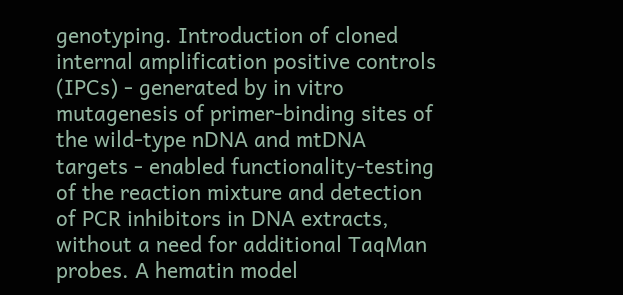genotyping. Introduction of cloned internal amplification positive controls (IPCs) - generated by in vitro mutagenesis of primer-binding sites of the wild-type nDNA and mtDNA targets - enabled functionality-testing of the reaction mixture and detection of PCR inhibitors in DNA extracts, without a need for additional TaqMan probes. A hematin model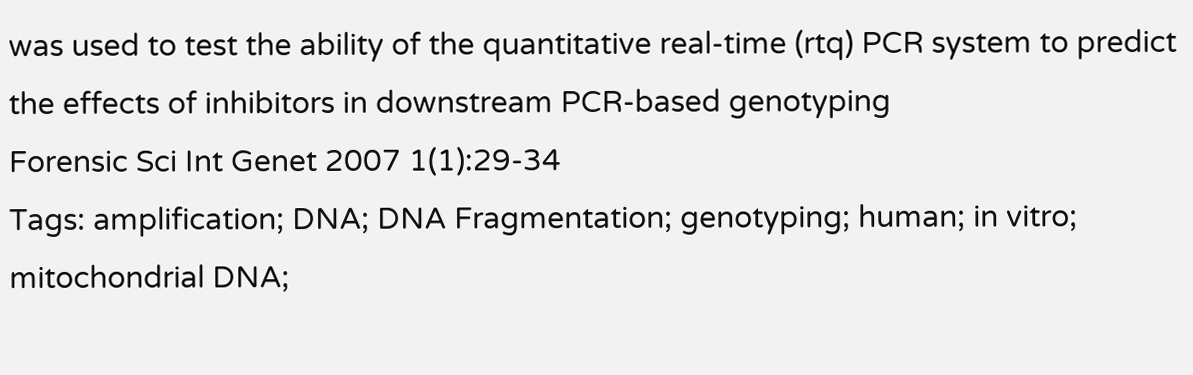was used to test the ability of the quantitative real-time (rtq) PCR system to predict the effects of inhibitors in downstream PCR-based genotyping
Forensic Sci Int Genet 2007 1(1):29-34
Tags: amplification; DNA; DNA Fragmentation; genotyping; human; in vitro; mitochondrial DNA;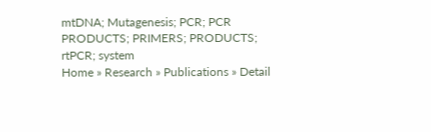mtDNA; Mutagenesis; PCR; PCR PRODUCTS; PRIMERS; PRODUCTS; rtPCR; system
Home » Research » Publications » Detail